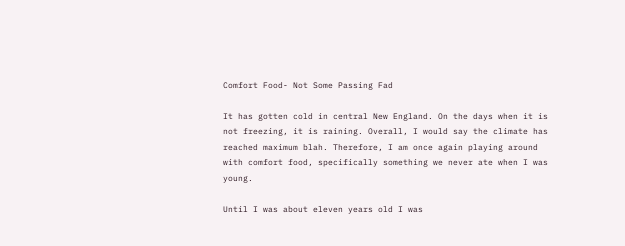Comfort Food- Not Some Passing Fad

It has gotten cold in central New England. On the days when it is not freezing, it is raining. Overall, I would say the climate has reached maximum blah. Therefore, I am once again playing around with comfort food, specifically something we never ate when I was young.

Until I was about eleven years old I was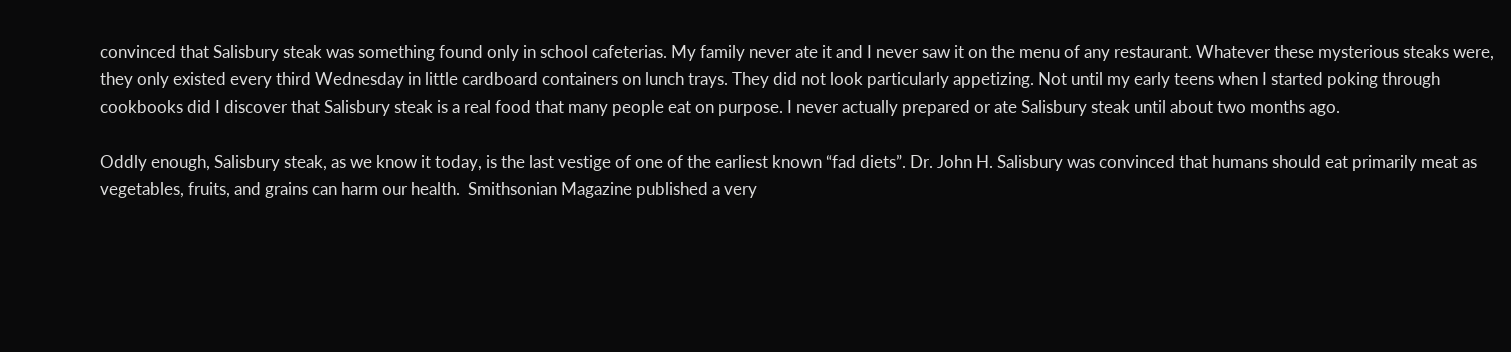convinced that Salisbury steak was something found only in school cafeterias. My family never ate it and I never saw it on the menu of any restaurant. Whatever these mysterious steaks were, they only existed every third Wednesday in little cardboard containers on lunch trays. They did not look particularly appetizing. Not until my early teens when I started poking through cookbooks did I discover that Salisbury steak is a real food that many people eat on purpose. I never actually prepared or ate Salisbury steak until about two months ago.

Oddly enough, Salisbury steak, as we know it today, is the last vestige of one of the earliest known “fad diets”. Dr. John H. Salisbury was convinced that humans should eat primarily meat as vegetables, fruits, and grains can harm our health.  Smithsonian Magazine published a very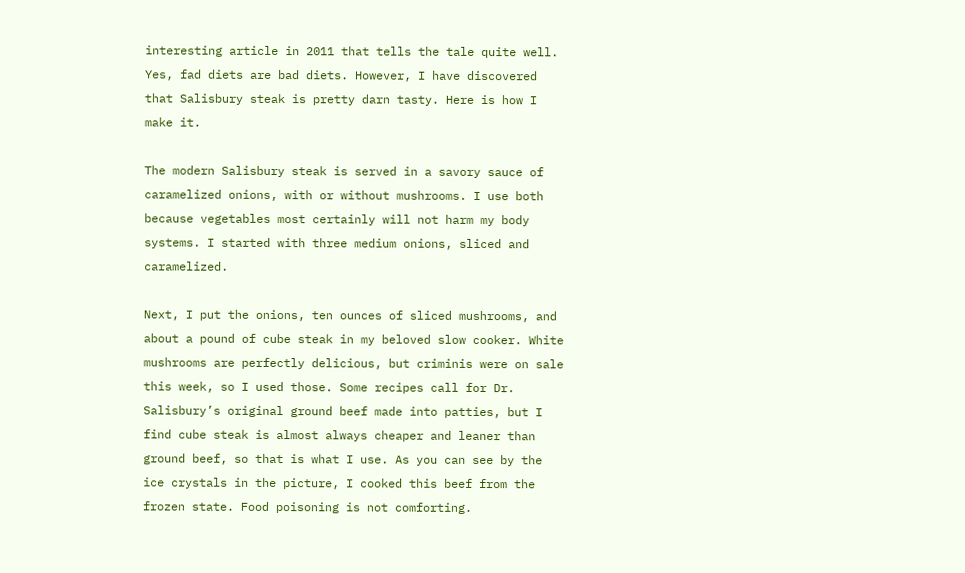interesting article in 2011 that tells the tale quite well. Yes, fad diets are bad diets. However, I have discovered that Salisbury steak is pretty darn tasty. Here is how I make it.

The modern Salisbury steak is served in a savory sauce of caramelized onions, with or without mushrooms. I use both because vegetables most certainly will not harm my body systems. I started with three medium onions, sliced and caramelized.

Next, I put the onions, ten ounces of sliced mushrooms, and about a pound of cube steak in my beloved slow cooker. White mushrooms are perfectly delicious, but criminis were on sale this week, so I used those. Some recipes call for Dr. Salisbury’s original ground beef made into patties, but I find cube steak is almost always cheaper and leaner than ground beef, so that is what I use. As you can see by the ice crystals in the picture, I cooked this beef from the frozen state. Food poisoning is not comforting.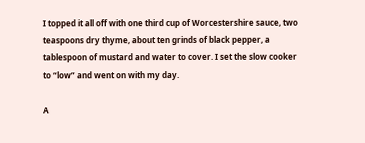I topped it all off with one third cup of Worcestershire sauce, two teaspoons dry thyme, about ten grinds of black pepper, a tablespoon of mustard and water to cover. I set the slow cooker to “low” and went on with my day.

A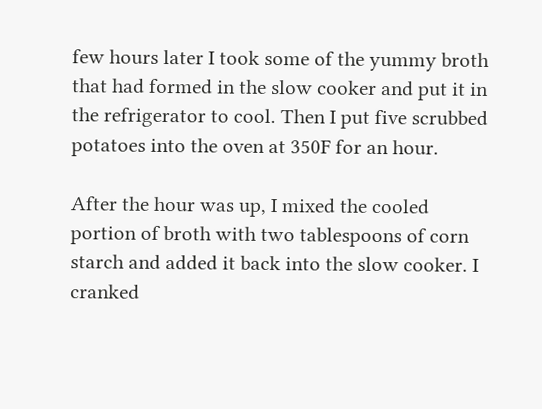few hours later I took some of the yummy broth that had formed in the slow cooker and put it in the refrigerator to cool. Then I put five scrubbed potatoes into the oven at 350F for an hour.

After the hour was up, I mixed the cooled portion of broth with two tablespoons of corn starch and added it back into the slow cooker. I cranked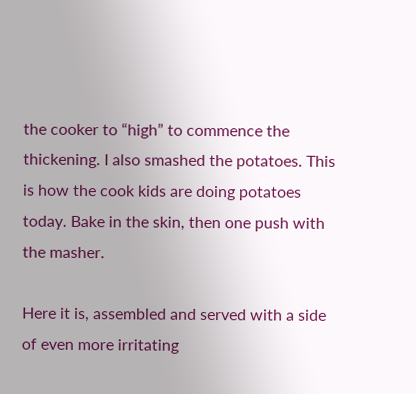the cooker to “high” to commence the thickening. I also smashed the potatoes. This is how the cook kids are doing potatoes today. Bake in the skin, then one push with the masher.

Here it is, assembled and served with a side of even more irritating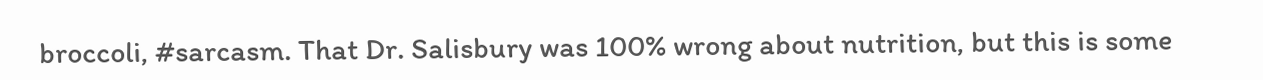broccoli, #sarcasm. That Dr. Salisbury was 100% wrong about nutrition, but this is some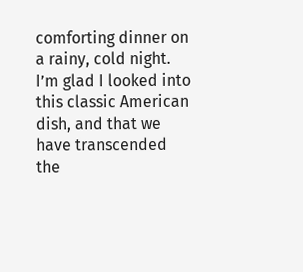comforting dinner on a rainy, cold night.  I’m glad I looked into this classic American dish, and that we have transcended the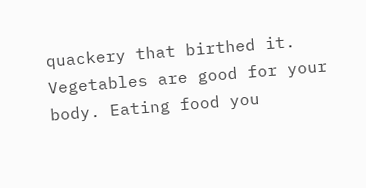quackery that birthed it. Vegetables are good for your body. Eating food you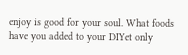enjoy is good for your soul. What foods have you added to your DIYet only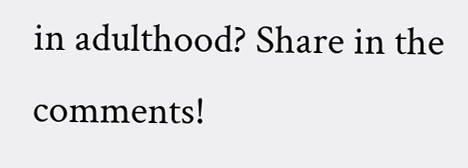in adulthood? Share in the comments!